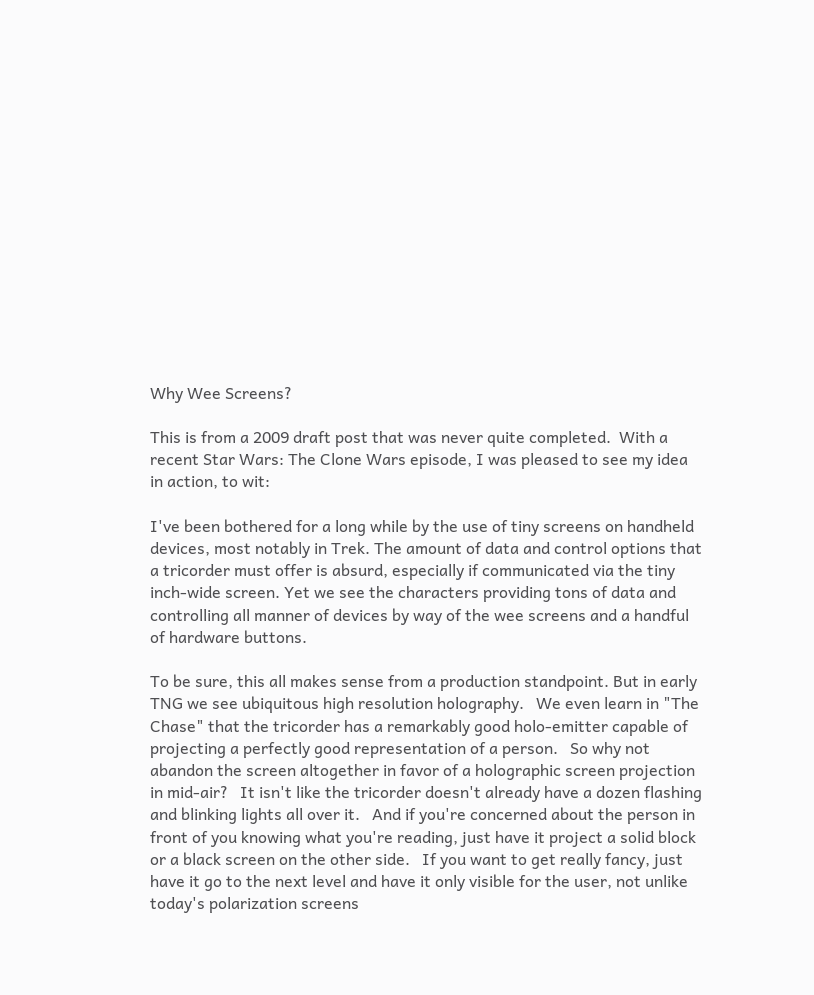Why Wee Screens?

This is from a 2009 draft post that was never quite completed.  With a recent Star Wars: The Clone Wars episode, I was pleased to see my idea in action, to wit:

I've been bothered for a long while by the use of tiny screens on handheld devices, most notably in Trek. The amount of data and control options that a tricorder must offer is absurd, especially if communicated via the tiny inch-wide screen. Yet we see the characters providing tons of data and controlling all manner of devices by way of the wee screens and a handful of hardware buttons.

To be sure, this all makes sense from a production standpoint. But in early TNG we see ubiquitous high resolution holography.   We even learn in "The Chase" that the tricorder has a remarkably good holo-emitter capable of projecting a perfectly good representation of a person.   So why not abandon the screen altogether in favor of a holographic screen projection in mid-air?   It isn't like the tricorder doesn't already have a dozen flashing and blinking lights all over it.   And if you're concerned about the person in front of you knowing what you're reading, just have it project a solid block or a black screen on the other side.   If you want to get really fancy, just have it go to the next level and have it only visible for the user, not unlike today's polarization screens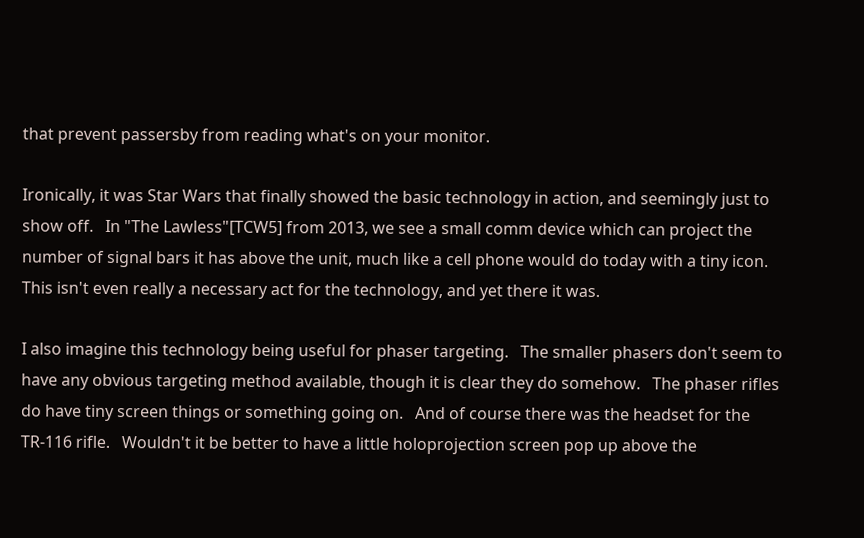that prevent passersby from reading what's on your monitor.

Ironically, it was Star Wars that finally showed the basic technology in action, and seemingly just to show off.   In "The Lawless"[TCW5] from 2013, we see a small comm device which can project the number of signal bars it has above the unit, much like a cell phone would do today with a tiny icon.   This isn't even really a necessary act for the technology, and yet there it was.

I also imagine this technology being useful for phaser targeting.   The smaller phasers don't seem to have any obvious targeting method available, though it is clear they do somehow.   The phaser rifles do have tiny screen things or something going on.   And of course there was the headset for the TR-116 rifle.   Wouldn't it be better to have a little holoprojection screen pop up above the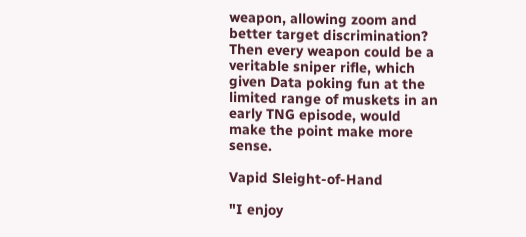weapon, allowing zoom and better target discrimination?    Then every weapon could be a veritable sniper rifle, which given Data poking fun at the limited range of muskets in an early TNG episode, would make the point make more sense.

Vapid Sleight-of-Hand

"I enjoy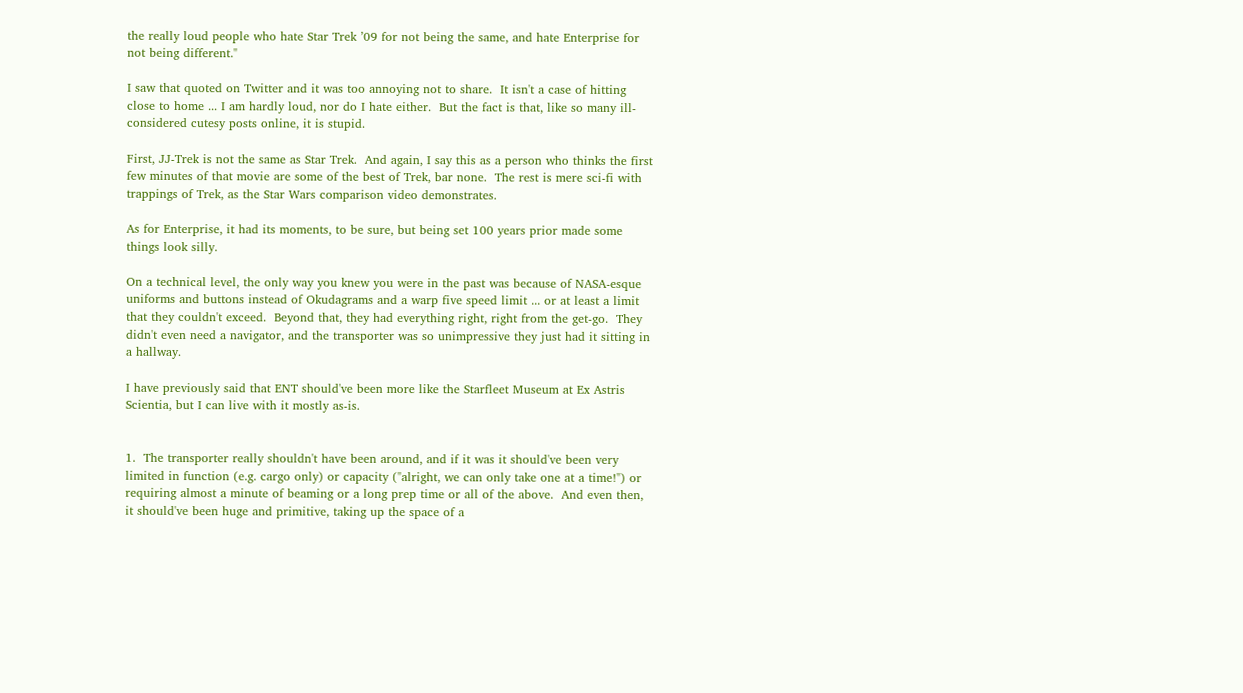the really loud people who hate Star Trek ’09 for not being the same, and hate Enterprise for not being different."

I saw that quoted on Twitter and it was too annoying not to share.  It isn't a case of hitting close to home ... I am hardly loud, nor do I hate either.  But the fact is that, like so many ill-considered cutesy posts online, it is stupid.

First, JJ-Trek is not the same as Star Trek.  And again, I say this as a person who thinks the first few minutes of that movie are some of the best of Trek, bar none.  The rest is mere sci-fi with trappings of Trek, as the Star Wars comparison video demonstrates.

As for Enterprise, it had its moments, to be sure, but being set 100 years prior made some things look silly.

On a technical level, the only way you knew you were in the past was because of NASA-esque uniforms and buttons instead of Okudagrams and a warp five speed limit ... or at least a limit that they couldn't exceed.  Beyond that, they had everything right, right from the get-go.  They didn't even need a navigator, and the transporter was so unimpressive they just had it sitting in a hallway.

I have previously said that ENT should've been more like the Starfleet Museum at Ex Astris Scientia, but I can live with it mostly as-is.


1.  The transporter really shouldn't have been around, and if it was it should've been very limited in function (e.g. cargo only) or capacity ("alright, we can only take one at a time!") or requiring almost a minute of beaming or a long prep time or all of the above.  And even then, it should've been huge and primitive, taking up the space of a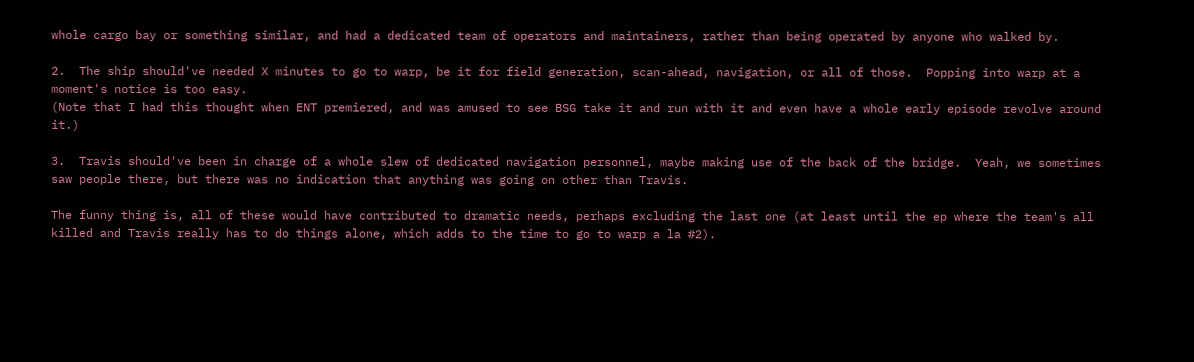whole cargo bay or something similar, and had a dedicated team of operators and maintainers, rather than being operated by anyone who walked by.

2.  The ship should've needed X minutes to go to warp, be it for field generation, scan-ahead, navigation, or all of those.  Popping into warp at a moment's notice is too easy.
(Note that I had this thought when ENT premiered, and was amused to see BSG take it and run with it and even have a whole early episode revolve around it.)

3.  Travis should've been in charge of a whole slew of dedicated navigation personnel, maybe making use of the back of the bridge.  Yeah, we sometimes saw people there, but there was no indication that anything was going on other than Travis.

The funny thing is, all of these would have contributed to dramatic needs, perhaps excluding the last one (at least until the ep where the team's all killed and Travis really has to do things alone, which adds to the time to go to warp a la #2).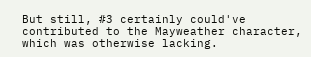But still, #3 certainly could've contributed to the Mayweather character, which was otherwise lacking.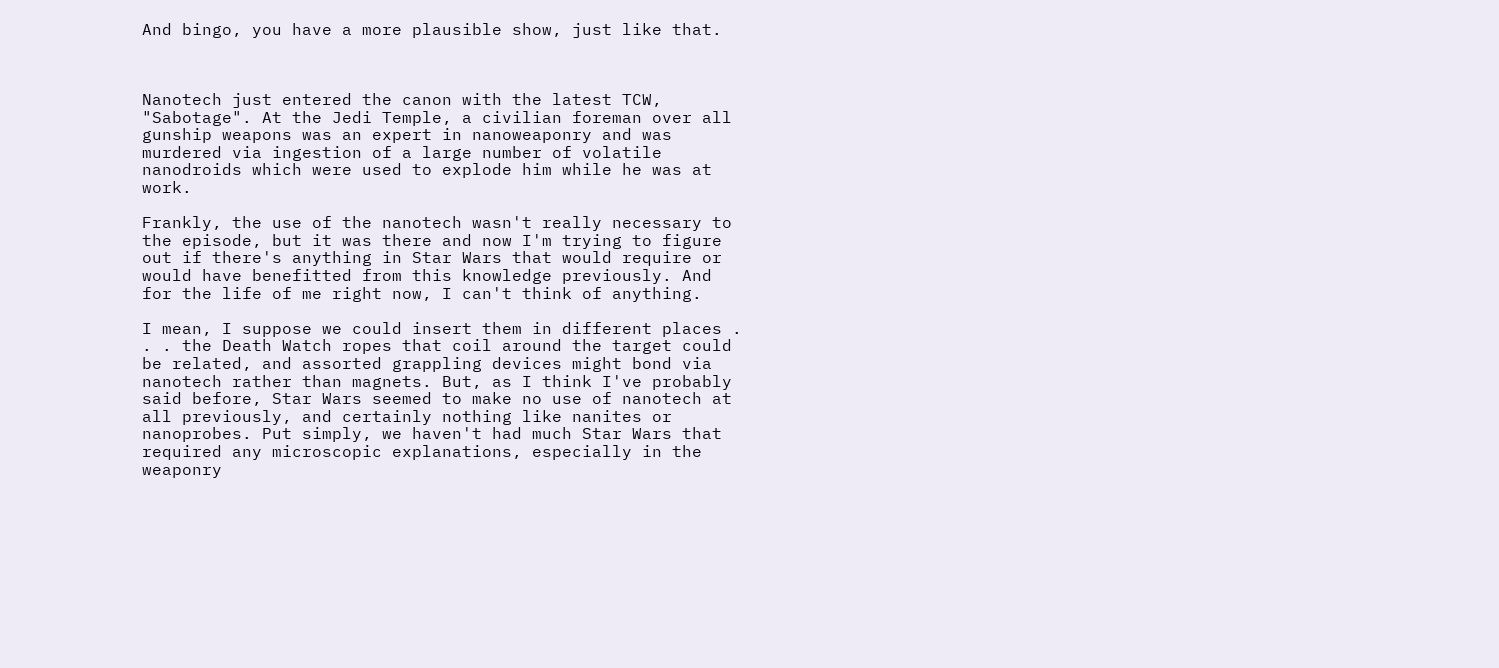And bingo, you have a more plausible show, just like that.



Nanotech just entered the canon with the latest TCW, "Sabotage". At the Jedi Temple, a civilian foreman over all gunship weapons was an expert in nanoweaponry and was murdered via ingestion of a large number of volatile nanodroids which were used to explode him while he was at work.

Frankly, the use of the nanotech wasn't really necessary to the episode, but it was there and now I'm trying to figure out if there's anything in Star Wars that would require or would have benefitted from this knowledge previously. And for the life of me right now, I can't think of anything.

I mean, I suppose we could insert them in different places . . . the Death Watch ropes that coil around the target could be related, and assorted grappling devices might bond via nanotech rather than magnets. But, as I think I've probably said before, Star Wars seemed to make no use of nanotech at all previously, and certainly nothing like nanites or nanoprobes. Put simply, we haven't had much Star Wars that required any microscopic explanations, especially in the weaponry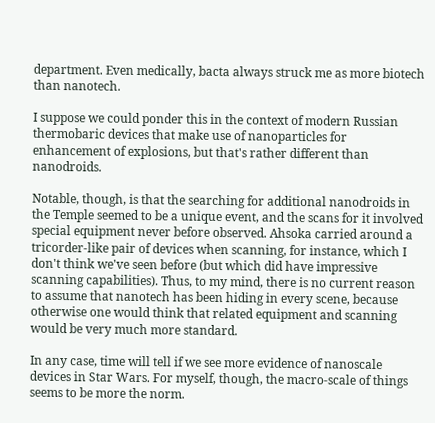department. Even medically, bacta always struck me as more biotech than nanotech.

I suppose we could ponder this in the context of modern Russian thermobaric devices that make use of nanoparticles for enhancement of explosions, but that's rather different than nanodroids.

Notable, though, is that the searching for additional nanodroids in the Temple seemed to be a unique event, and the scans for it involved special equipment never before observed. Ahsoka carried around a tricorder-like pair of devices when scanning, for instance, which I don't think we've seen before (but which did have impressive scanning capabilities). Thus, to my mind, there is no current reason to assume that nanotech has been hiding in every scene, because otherwise one would think that related equipment and scanning would be very much more standard.

In any case, time will tell if we see more evidence of nanoscale devices in Star Wars. For myself, though, the macro-scale of things seems to be more the norm.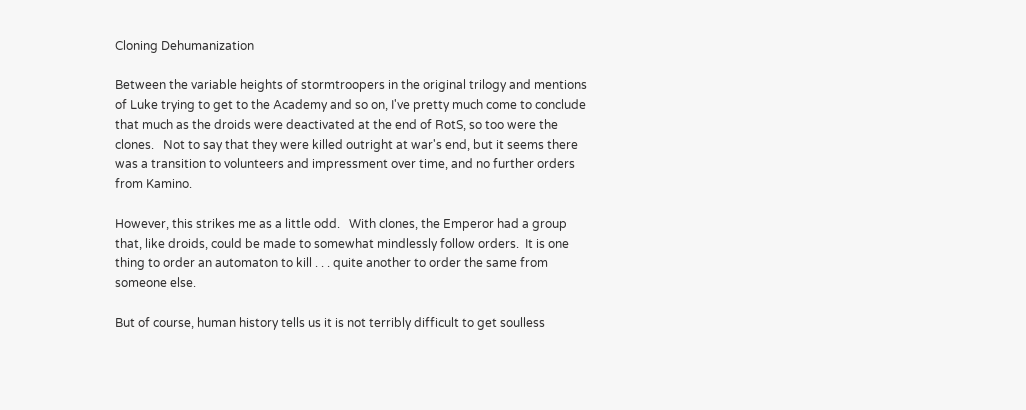Cloning Dehumanization

Between the variable heights of stormtroopers in the original trilogy and mentions of Luke trying to get to the Academy and so on, I've pretty much come to conclude that much as the droids were deactivated at the end of RotS, so too were the clones.   Not to say that they were killed outright at war's end, but it seems there was a transition to volunteers and impressment over time, and no further orders from Kamino.

However, this strikes me as a little odd.   With clones, the Emperor had a group that, like droids, could be made to somewhat mindlessly follow orders.  It is one thing to order an automaton to kill . . . quite another to order the same from someone else.

But of course, human history tells us it is not terribly difficult to get soulless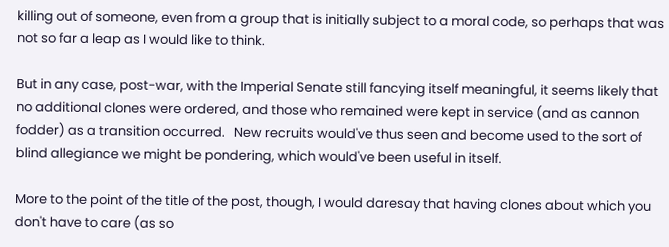killing out of someone, even from a group that is initially subject to a moral code, so perhaps that was not so far a leap as I would like to think.

But in any case, post-war, with the Imperial Senate still fancying itself meaningful, it seems likely that no additional clones were ordered, and those who remained were kept in service (and as cannon fodder) as a transition occurred.   New recruits would've thus seen and become used to the sort of blind allegiance we might be pondering, which would've been useful in itself.

More to the point of the title of the post, though, I would daresay that having clones about which you don't have to care (as so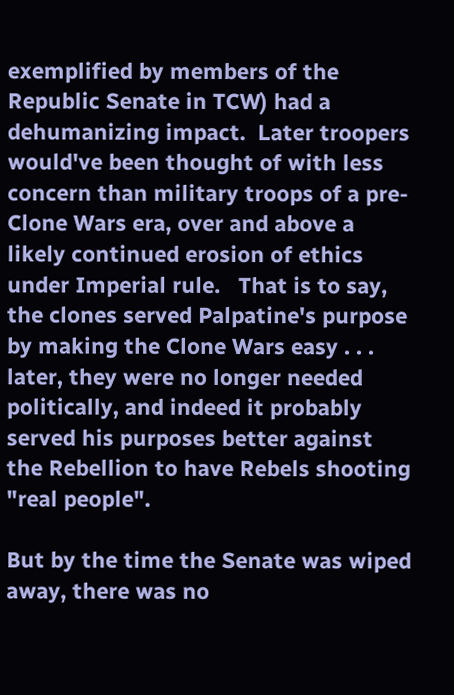exemplified by members of the Republic Senate in TCW) had a dehumanizing impact.  Later troopers would've been thought of with less concern than military troops of a pre-Clone Wars era, over and above a likely continued erosion of ethics under Imperial rule.   That is to say, the clones served Palpatine's purpose by making the Clone Wars easy . . . later, they were no longer needed politically, and indeed it probably served his purposes better against the Rebellion to have Rebels shooting "real people".

But by the time the Senate was wiped away, there was no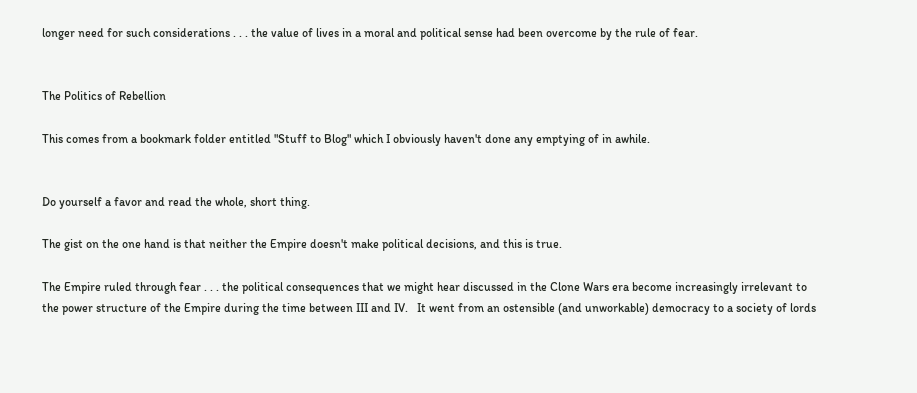longer need for such considerations . . . the value of lives in a moral and political sense had been overcome by the rule of fear.


The Politics of Rebellion

This comes from a bookmark folder entitled "Stuff to Blog" which I obviously haven't done any emptying of in awhile.


Do yourself a favor and read the whole, short thing.

The gist on the one hand is that neither the Empire doesn't make political decisions, and this is true.

The Empire ruled through fear . . . the political consequences that we might hear discussed in the Clone Wars era become increasingly irrelevant to the power structure of the Empire during the time between III and IV.   It went from an ostensible (and unworkable) democracy to a society of lords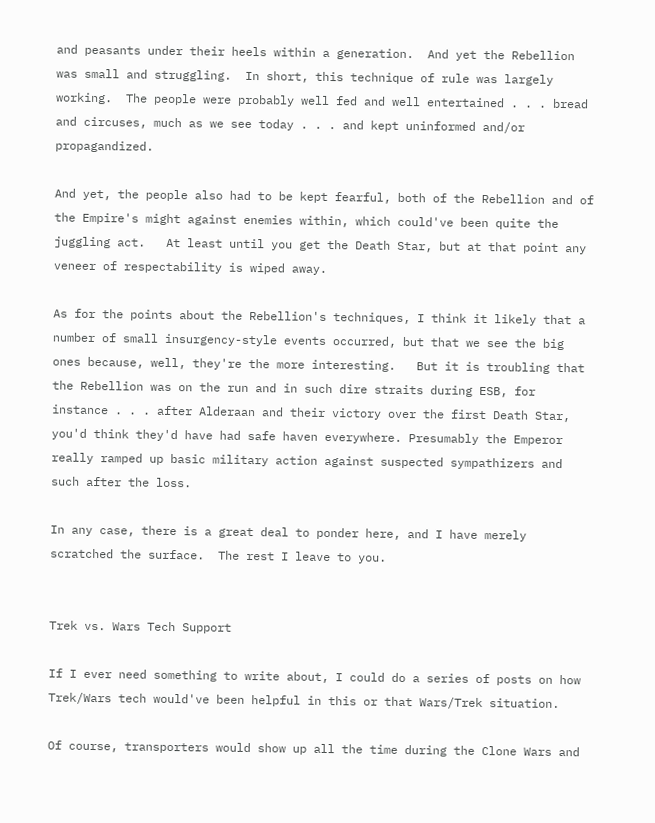and peasants under their heels within a generation.  And yet the Rebellion was small and struggling.  In short, this technique of rule was largely working.  The people were probably well fed and well entertained . . . bread and circuses, much as we see today . . . and kept uninformed and/or propagandized.

And yet, the people also had to be kept fearful, both of the Rebellion and of the Empire's might against enemies within, which could've been quite the juggling act.   At least until you get the Death Star, but at that point any veneer of respectability is wiped away.

As for the points about the Rebellion's techniques, I think it likely that a number of small insurgency-style events occurred, but that we see the big ones because, well, they're the more interesting.   But it is troubling that the Rebellion was on the run and in such dire straits during ESB, for instance . . . after Alderaan and their victory over the first Death Star, you'd think they'd have had safe haven everywhere. Presumably the Emperor really ramped up basic military action against suspected sympathizers and such after the loss.

In any case, there is a great deal to ponder here, and I have merely scratched the surface.  The rest I leave to you.


Trek vs. Wars Tech Support

If I ever need something to write about, I could do a series of posts on how Trek/Wars tech would've been helpful in this or that Wars/Trek situation.

Of course, transporters would show up all the time during the Clone Wars and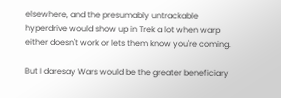elsewhere, and the presumably untrackable hyperdrive would show up in Trek a lot when warp either doesn't work or lets them know you're coming.

But I daresay Wars would be the greater beneficiary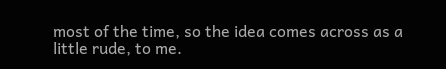most of the time, so the idea comes across as a little rude, to me.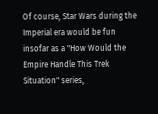Of course, Star Wars during the Imperial era would be fun insofar as a "How Would the Empire Handle This Trek Situation" series,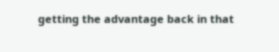getting the advantage back in that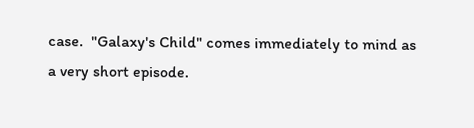case.  "Galaxy's Child" comes immediately to mind as a very short episode.